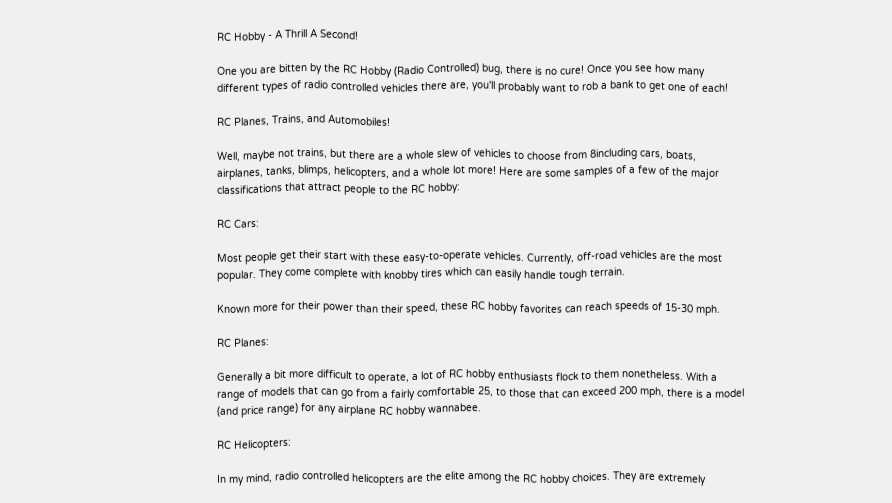RC Hobby - A Thrill A Second!

One you are bitten by the RC Hobby (Radio Controlled) bug, there is no cure! Once you see how many different types of radio controlled vehicles there are, you'll probably want to rob a bank to get one of each!

RC Planes, Trains, and Automobiles!

Well, maybe not trains, but there are a whole slew of vehicles to choose from 8including cars, boats, airplanes, tanks, blimps, helicopters, and a whole lot more! Here are some samples of a few of the major classifications that attract people to the RC hobby:

RC Cars:

Most people get their start with these easy-to-operate vehicles. Currently, off-road vehicles are the most popular. They come complete with knobby tires which can easily handle tough terrain.

Known more for their power than their speed, these RC hobby favorites can reach speeds of 15-30 mph.

RC Planes:

Generally a bit more difficult to operate, a lot of RC hobby enthusiasts flock to them nonetheless. With a range of models that can go from a fairly comfortable 25, to those that can exceed 200 mph, there is a model (and price range) for any airplane RC hobby wannabee.

RC Helicopters:

In my mind, radio controlled helicopters are the elite among the RC hobby choices. They are extremely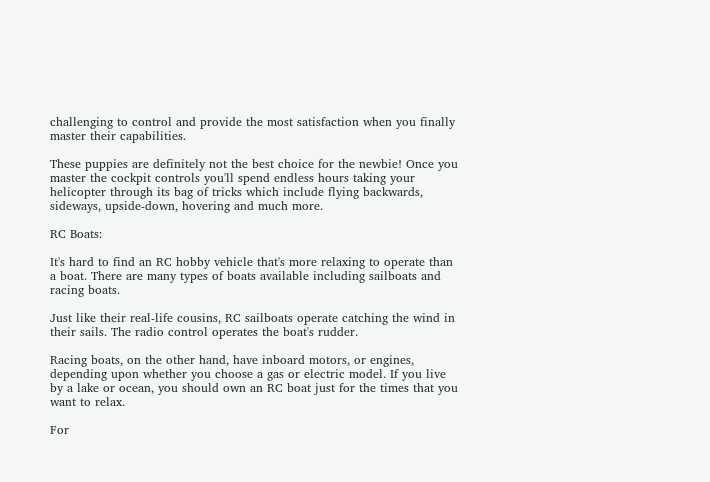challenging to control and provide the most satisfaction when you finally master their capabilities.

These puppies are definitely not the best choice for the newbie! Once you master the cockpit controls you'll spend endless hours taking your helicopter through its bag of tricks which include flying backwards, sideways, upside-down, hovering and much more.

RC Boats:

It's hard to find an RC hobby vehicle that's more relaxing to operate than a boat. There are many types of boats available including sailboats and racing boats.

Just like their real-life cousins, RC sailboats operate catching the wind in their sails. The radio control operates the boat's rudder.

Racing boats, on the other hand, have inboard motors, or engines, depending upon whether you choose a gas or electric model. If you live by a lake or ocean, you should own an RC boat just for the times that you want to relax.

For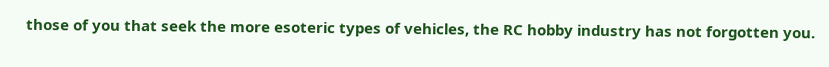those of you that seek the more esoteric types of vehicles, the RC hobby industry has not forgotten you.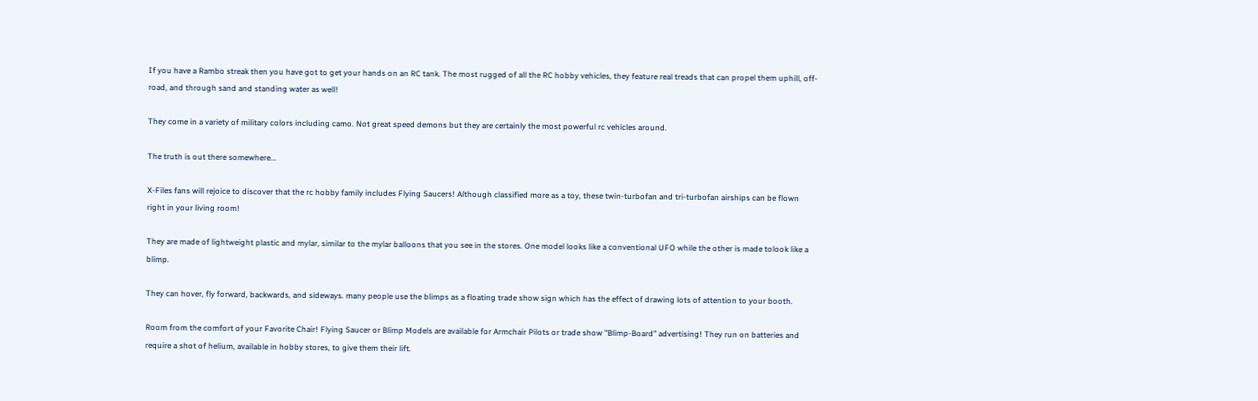If you have a Rambo streak then you have got to get your hands on an RC tank. The most rugged of all the RC hobby vehicles, they feature real treads that can propel them uphill, off-road, and through sand and standing water as well!

They come in a variety of military colors including camo. Not great speed demons but they are certainly the most powerful rc vehicles around.

The truth is out there somewhere...

X-Files fans will rejoice to discover that the rc hobby family includes Flying Saucers! Although classified more as a toy, these twin-turbofan and tri-turbofan airships can be flown right in your living room!

They are made of lightweight plastic and mylar, similar to the mylar balloons that you see in the stores. One model looks like a conventional UFO while the other is made tolook like a blimp.

They can hover, fly forward, backwards, and sideways. many people use the blimps as a floating trade show sign which has the effect of drawing lots of attention to your booth.

Room from the comfort of your Favorite Chair! Flying Saucer or Blimp Models are available for Armchair Pilots or trade show "Blimp-Board" advertising! They run on batteries and require a shot of helium, available in hobby stores, to give them their lift.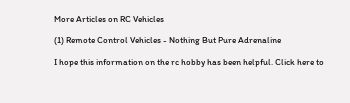More Articles on RC Vehicles

(1) Remote Control Vehicles - Nothing But Pure Adrenaline

I hope this information on the rc hobby has been helpful. Click here to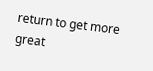return to get more great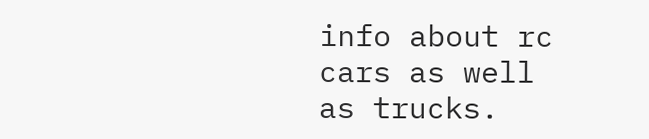info about rc cars as well as trucks.